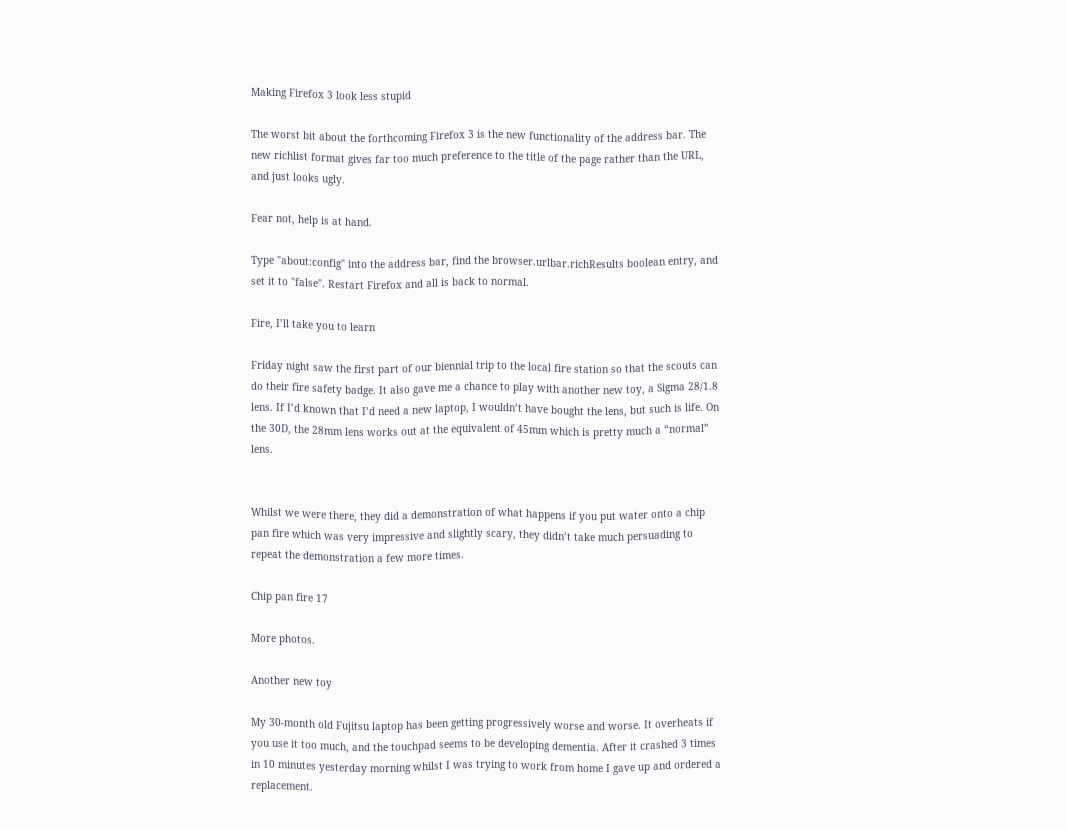Making Firefox 3 look less stupid

The worst bit about the forthcoming Firefox 3 is the new functionality of the address bar. The new richlist format gives far too much preference to the title of the page rather than the URL, and just looks ugly.

Fear not, help is at hand.

Type "about:config" into the address bar, find the browser.urlbar.richResults boolean entry, and set it to "false". Restart Firefox and all is back to normal.

Fire, I’ll take you to learn

Friday night saw the first part of our biennial trip to the local fire station so that the scouts can do their fire safety badge. It also gave me a chance to play with another new toy, a Sigma 28/1.8 lens. If I’d known that I’d need a new laptop, I wouldn’t have bought the lens, but such is life. On the 30D, the 28mm lens works out at the equivalent of 45mm which is pretty much a “normal” lens.


Whilst we were there, they did a demonstration of what happens if you put water onto a chip pan fire which was very impressive and slightly scary, they didn’t take much persuading to repeat the demonstration a few more times.

Chip pan fire 17

More photos.

Another new toy

My 30-month old Fujitsu laptop has been getting progressively worse and worse. It overheats if you use it too much, and the touchpad seems to be developing dementia. After it crashed 3 times in 10 minutes yesterday morning whilst I was trying to work from home I gave up and ordered a replacement.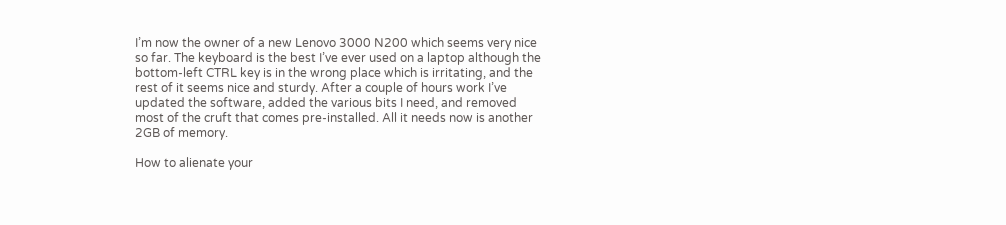I’m now the owner of a new Lenovo 3000 N200 which seems very nice so far. The keyboard is the best I’ve ever used on a laptop although the bottom-left CTRL key is in the wrong place which is irritating, and the rest of it seems nice and sturdy. After a couple of hours work I’ve updated the software, added the various bits I need, and removed most of the cruft that comes pre-installed. All it needs now is another 2GB of memory.

How to alienate your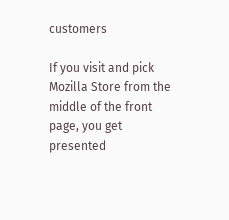customers

If you visit and pick Mozilla Store from the middle of the front page, you get presented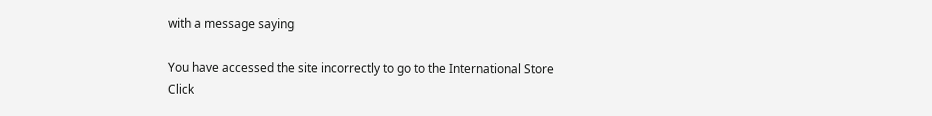with a message saying

You have accessed the site incorrectly to go to the International Store Click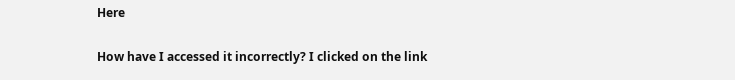Here

How have I accessed it incorrectly? I clicked on the link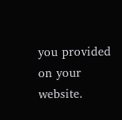you provided on your website.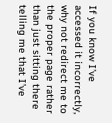If you know I’ve accessed it incorrectly, why not redirect me to the proper page rather than just sitting there telling me that I’ve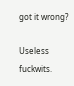got it wrong?

Useless fuckwits.